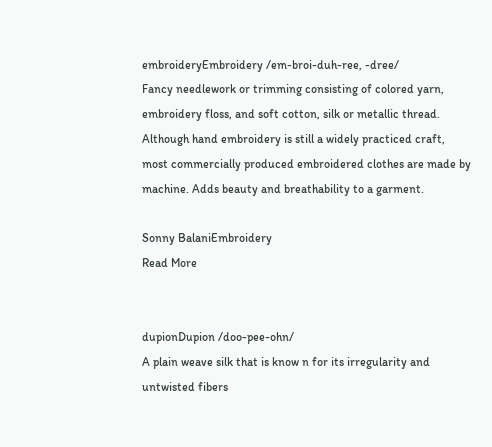embroideryEmbroidery /em-broi-duh-ree, -dree/
Fancy needlework or trimming consisting of colored yarn, embroidery floss, and soft cotton, silk or metallic thread. Although hand embroidery is still a widely practiced craft, most commercially produced embroidered clothes are made by machine. Adds beauty and breathability to a garment.

Sonny BalaniEmbroidery
Read More


dupionDupion /doo-pee-ohn/
A plain weave silk that is know n for its irregularity and untwisted fibers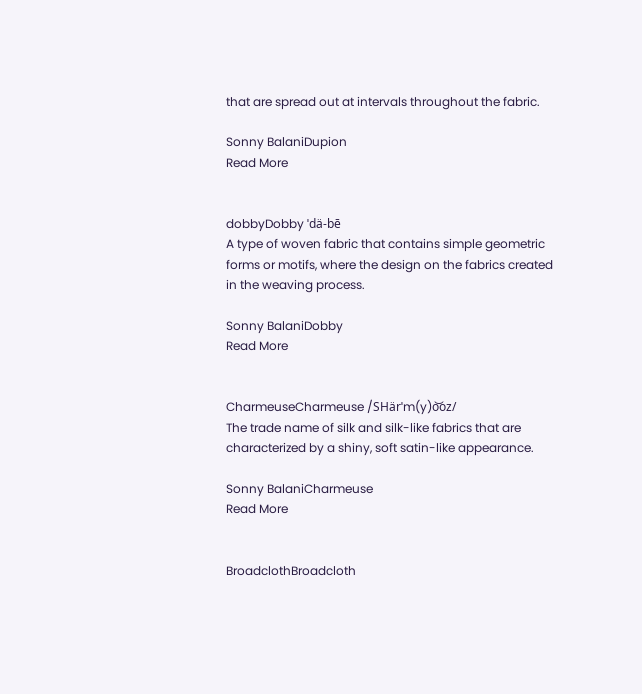that are spread out at intervals throughout the fabric.

Sonny BalaniDupion
Read More


dobbyDobby ˈdä-bē
A type of woven fabric that contains simple geometric forms or motifs, where the design on the fabrics created in the weaving process.

Sonny BalaniDobby
Read More


CharmeuseCharmeuse /SHärˈm(y)o͝oz/
The trade name of silk and silk-like fabrics that are characterized by a shiny, soft satin-like appearance.

Sonny BalaniCharmeuse
Read More


BroadclothBroadcloth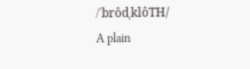/ˈbrôdˌklôTH/
A plain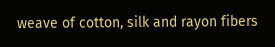weave of cotton, silk and rayon fibers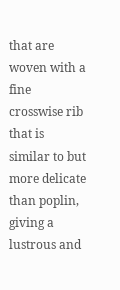that are woven with a fine crosswise rib that is similar to but more delicate than poplin, giving a lustrous and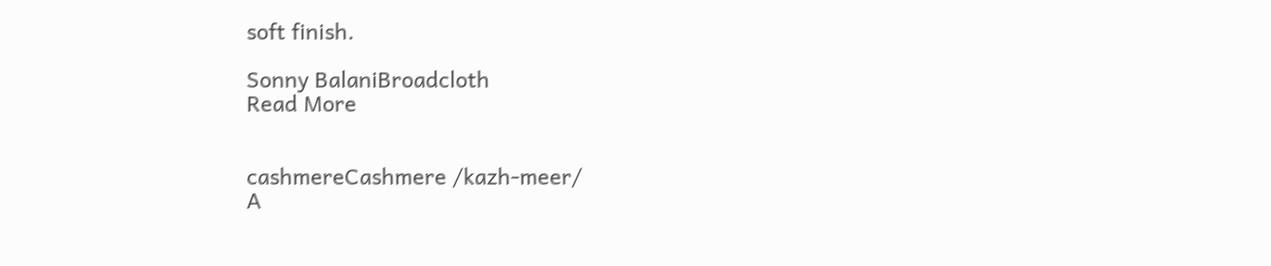soft finish.

Sonny BalaniBroadcloth
Read More


cashmereCashmere /kazh-meer/
A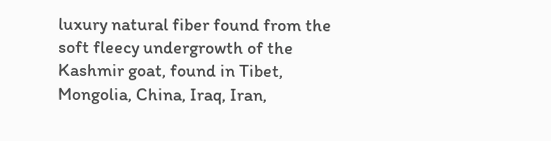luxury natural fiber found from the soft fleecy undergrowth of the Kashmir goat, found in Tibet, Mongolia, China, Iraq, Iran,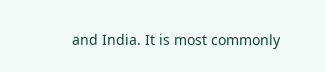and India. It is most commonly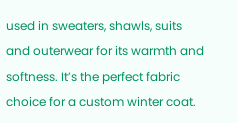used in sweaters, shawls, suits and outerwear for its warmth and softness. It’s the perfect fabric choice for a custom winter coat.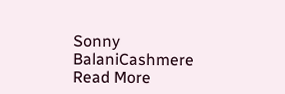Sonny BalaniCashmere
Read More